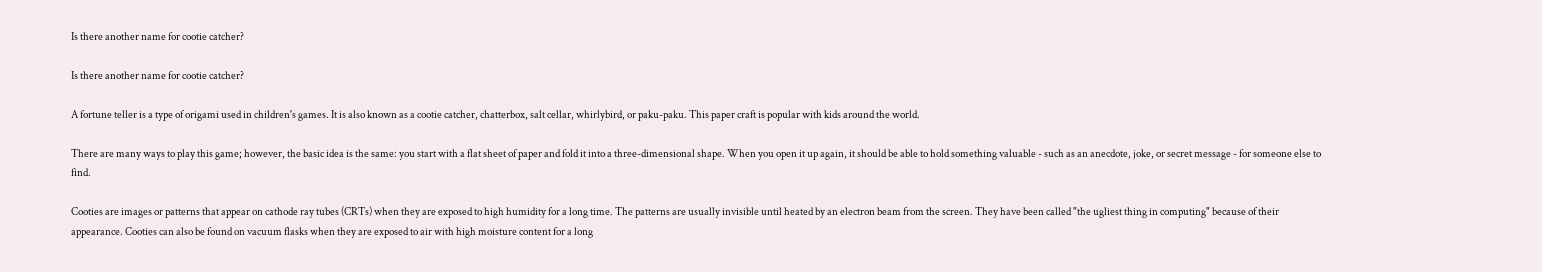Is there another name for cootie catcher?

Is there another name for cootie catcher?

A fortune teller is a type of origami used in children's games. It is also known as a cootie catcher, chatterbox, salt cellar, whirlybird, or paku-paku. This paper craft is popular with kids around the world.

There are many ways to play this game; however, the basic idea is the same: you start with a flat sheet of paper and fold it into a three-dimensional shape. When you open it up again, it should be able to hold something valuable - such as an anecdote, joke, or secret message - for someone else to find.

Cooties are images or patterns that appear on cathode ray tubes (CRTs) when they are exposed to high humidity for a long time. The patterns are usually invisible until heated by an electron beam from the screen. They have been called "the ugliest thing in computing" because of their appearance. Cooties can also be found on vacuum flasks when they are exposed to air with high moisture content for a long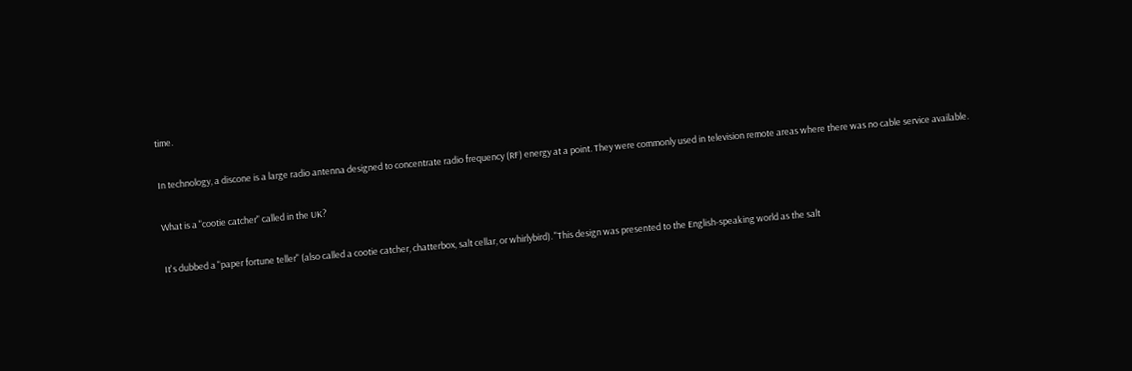time.

In technology, a discone is a large radio antenna designed to concentrate radio frequency (RF) energy at a point. They were commonly used in television remote areas where there was no cable service available.

What is a "cootie catcher" called in the UK?

It's dubbed a "paper fortune teller" (also called a cootie catcher, chatterbox, salt cellar, or whirlybird). "This design was presented to the English-speaking world as the salt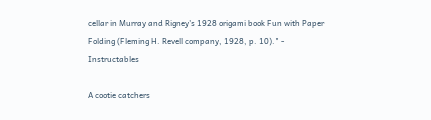cellar in Murray and Rigney's 1928 origami book Fun with Paper Folding (Fleming H. Revell company, 1928, p. 10)." - Instructables

A cootie catchers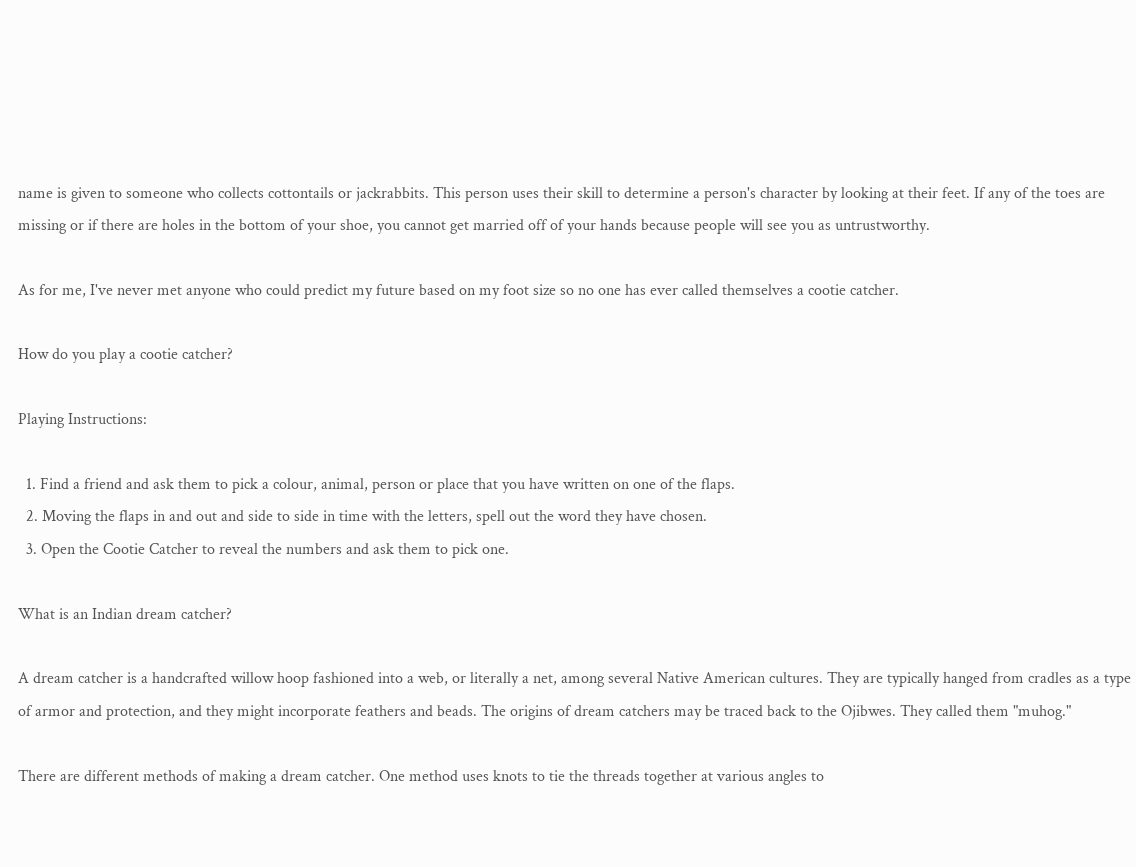name is given to someone who collects cottontails or jackrabbits. This person uses their skill to determine a person's character by looking at their feet. If any of the toes are missing or if there are holes in the bottom of your shoe, you cannot get married off of your hands because people will see you as untrustworthy.

As for me, I've never met anyone who could predict my future based on my foot size so no one has ever called themselves a cootie catcher.

How do you play a cootie catcher?

Playing Instructions:

  1. Find a friend and ask them to pick a colour, animal, person or place that you have written on one of the flaps.
  2. Moving the flaps in and out and side to side in time with the letters, spell out the word they have chosen.
  3. Open the Cootie Catcher to reveal the numbers and ask them to pick one.

What is an Indian dream catcher?

A dream catcher is a handcrafted willow hoop fashioned into a web, or literally a net, among several Native American cultures. They are typically hanged from cradles as a type of armor and protection, and they might incorporate feathers and beads. The origins of dream catchers may be traced back to the Ojibwes. They called them "muhog."

There are different methods of making a dream catcher. One method uses knots to tie the threads together at various angles to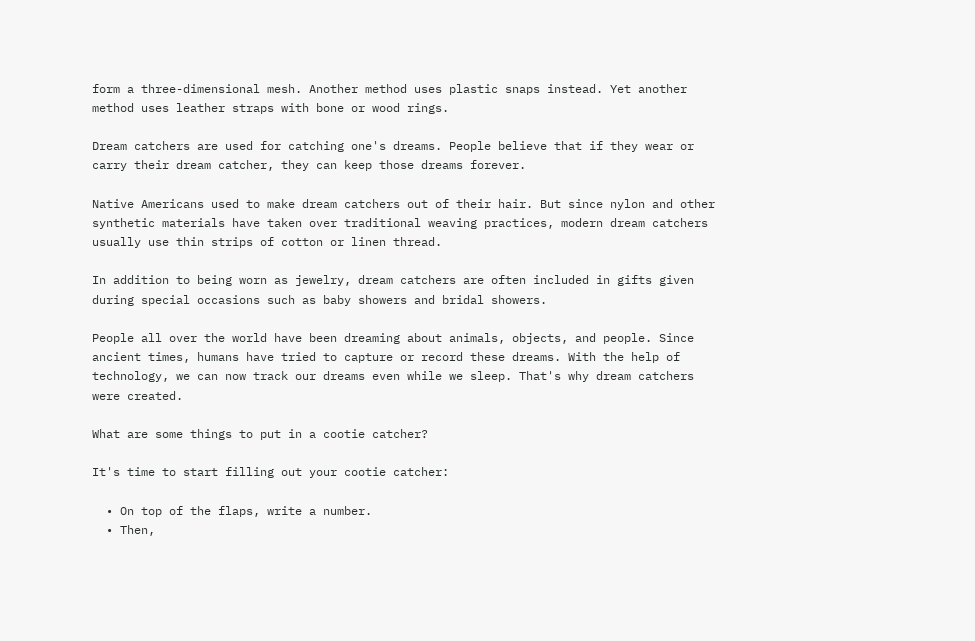form a three-dimensional mesh. Another method uses plastic snaps instead. Yet another method uses leather straps with bone or wood rings.

Dream catchers are used for catching one's dreams. People believe that if they wear or carry their dream catcher, they can keep those dreams forever.

Native Americans used to make dream catchers out of their hair. But since nylon and other synthetic materials have taken over traditional weaving practices, modern dream catchers usually use thin strips of cotton or linen thread.

In addition to being worn as jewelry, dream catchers are often included in gifts given during special occasions such as baby showers and bridal showers.

People all over the world have been dreaming about animals, objects, and people. Since ancient times, humans have tried to capture or record these dreams. With the help of technology, we can now track our dreams even while we sleep. That's why dream catchers were created.

What are some things to put in a cootie catcher?

It's time to start filling out your cootie catcher:

  • On top of the flaps, write a number.
  • Then,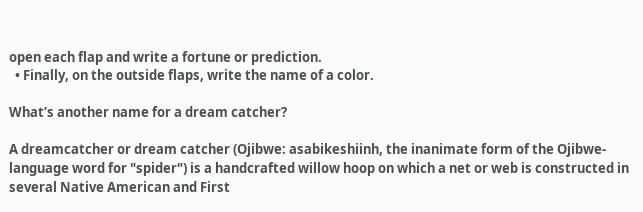open each flap and write a fortune or prediction.
  • Finally, on the outside flaps, write the name of a color.

What’s another name for a dream catcher?

A dreamcatcher or dream catcher (Ojibwe: asabikeshiinh, the inanimate form of the Ojibwe-language word for "spider") is a handcrafted willow hoop on which a net or web is constructed in several Native American and First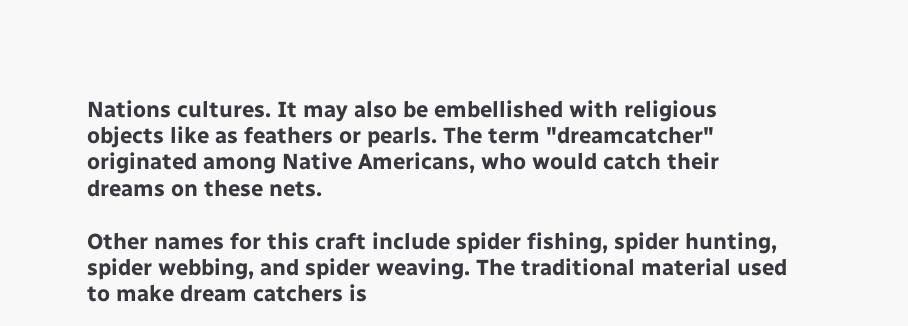Nations cultures. It may also be embellished with religious objects like as feathers or pearls. The term "dreamcatcher" originated among Native Americans, who would catch their dreams on these nets.

Other names for this craft include spider fishing, spider hunting, spider webbing, and spider weaving. The traditional material used to make dream catchers is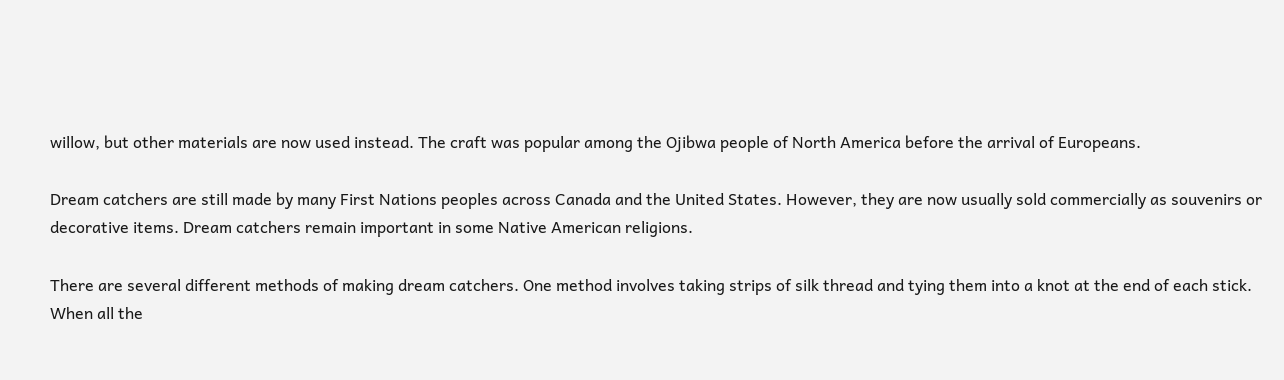willow, but other materials are now used instead. The craft was popular among the Ojibwa people of North America before the arrival of Europeans.

Dream catchers are still made by many First Nations peoples across Canada and the United States. However, they are now usually sold commercially as souvenirs or decorative items. Dream catchers remain important in some Native American religions.

There are several different methods of making dream catchers. One method involves taking strips of silk thread and tying them into a knot at the end of each stick. When all the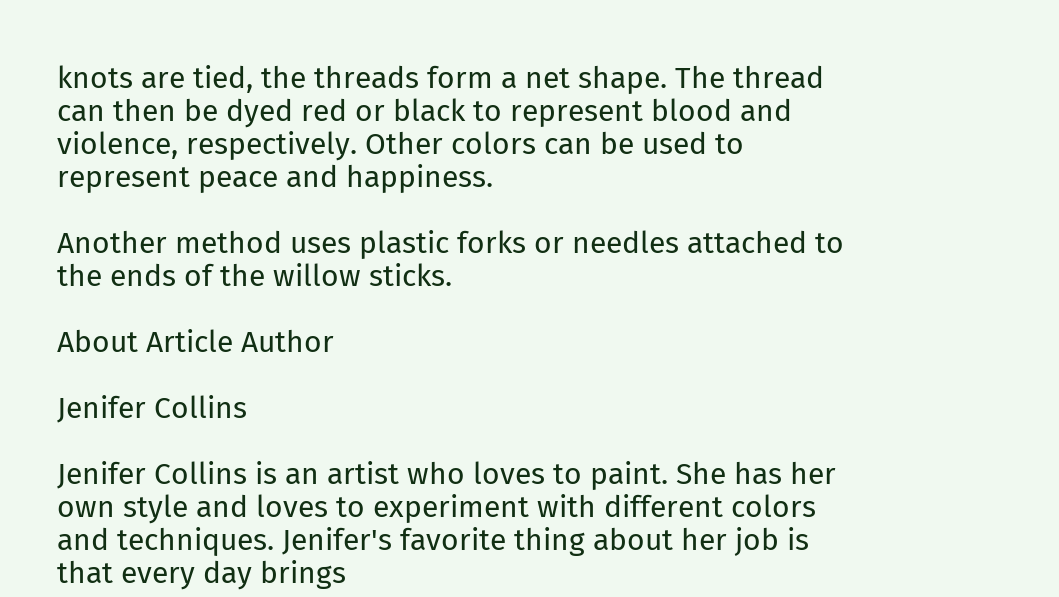knots are tied, the threads form a net shape. The thread can then be dyed red or black to represent blood and violence, respectively. Other colors can be used to represent peace and happiness.

Another method uses plastic forks or needles attached to the ends of the willow sticks.

About Article Author

Jenifer Collins

Jenifer Collins is an artist who loves to paint. She has her own style and loves to experiment with different colors and techniques. Jenifer's favorite thing about her job is that every day brings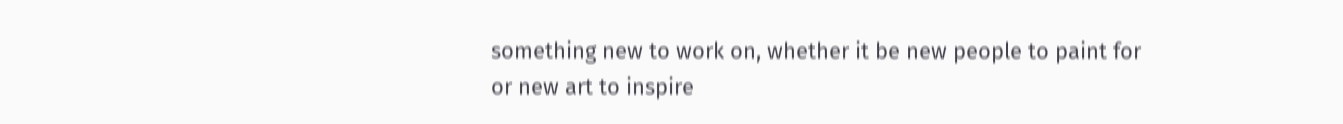something new to work on, whether it be new people to paint for or new art to inspire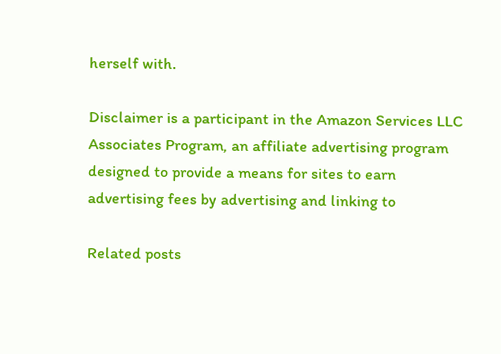herself with.

Disclaimer is a participant in the Amazon Services LLC Associates Program, an affiliate advertising program designed to provide a means for sites to earn advertising fees by advertising and linking to

Related posts